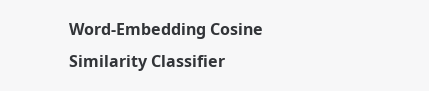Word-Embedding Cosine Similarity Classifier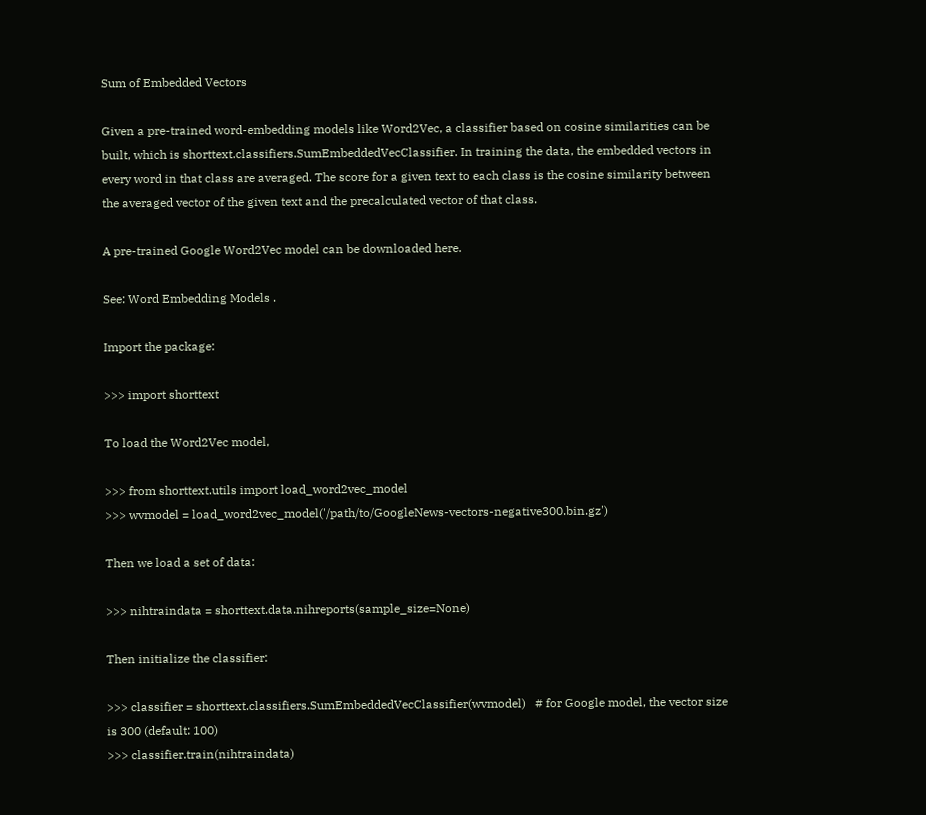Sum of Embedded Vectors

Given a pre-trained word-embedding models like Word2Vec, a classifier based on cosine similarities can be built, which is shorttext.classifiers.SumEmbeddedVecClassifier. In training the data, the embedded vectors in every word in that class are averaged. The score for a given text to each class is the cosine similarity between the averaged vector of the given text and the precalculated vector of that class.

A pre-trained Google Word2Vec model can be downloaded here.

See: Word Embedding Models .

Import the package:

>>> import shorttext

To load the Word2Vec model,

>>> from shorttext.utils import load_word2vec_model
>>> wvmodel = load_word2vec_model('/path/to/GoogleNews-vectors-negative300.bin.gz')

Then we load a set of data:

>>> nihtraindata = shorttext.data.nihreports(sample_size=None)

Then initialize the classifier:

>>> classifier = shorttext.classifiers.SumEmbeddedVecClassifier(wvmodel)   # for Google model, the vector size is 300 (default: 100)
>>> classifier.train(nihtraindata)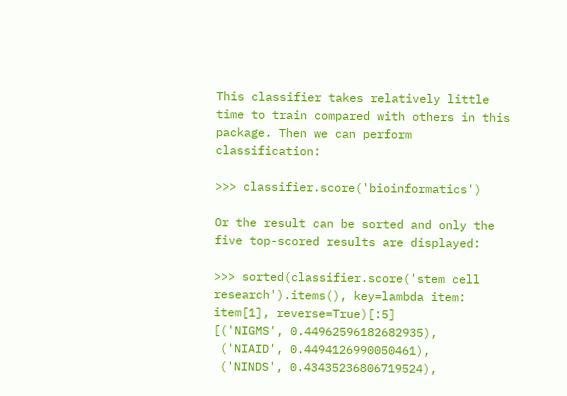This classifier takes relatively little time to train compared with others in this package. Then we can perform classification:

>>> classifier.score('bioinformatics')

Or the result can be sorted and only the five top-scored results are displayed:

>>> sorted(classifier.score('stem cell research').items(), key=lambda item: item[1], reverse=True)[:5]
[('NIGMS', 0.44962596182682935),
 ('NIAID', 0.4494126990050461),
 ('NINDS', 0.43435236806719524),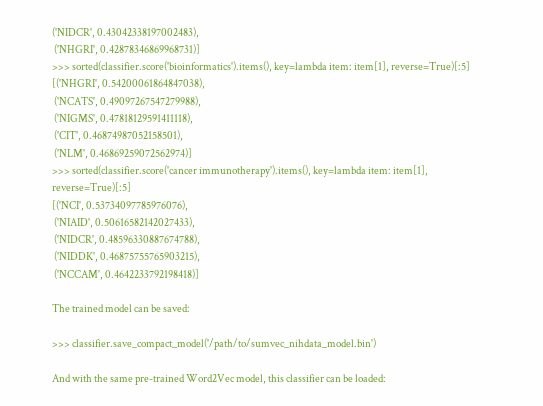('NIDCR', 0.43042338197002483),
 ('NHGRI', 0.42878346869968731)]
>>> sorted(classifier.score('bioinformatics').items(), key=lambda item: item[1], reverse=True)[:5]
[('NHGRI', 0.54200061864847038),
 ('NCATS', 0.49097267547279988),
 ('NIGMS', 0.47818129591411118),
 ('CIT', 0.46874987052158501),
 ('NLM', 0.46869259072562974)]
>>> sorted(classifier.score('cancer immunotherapy').items(), key=lambda item: item[1], reverse=True)[:5]
[('NCI', 0.53734097785976076),
 ('NIAID', 0.50616582142027433),
 ('NIDCR', 0.48596330887674788),
 ('NIDDK', 0.46875755765903215),
 ('NCCAM', 0.4642233792198418)]

The trained model can be saved:

>>> classifier.save_compact_model('/path/to/sumvec_nihdata_model.bin')

And with the same pre-trained Word2Vec model, this classifier can be loaded: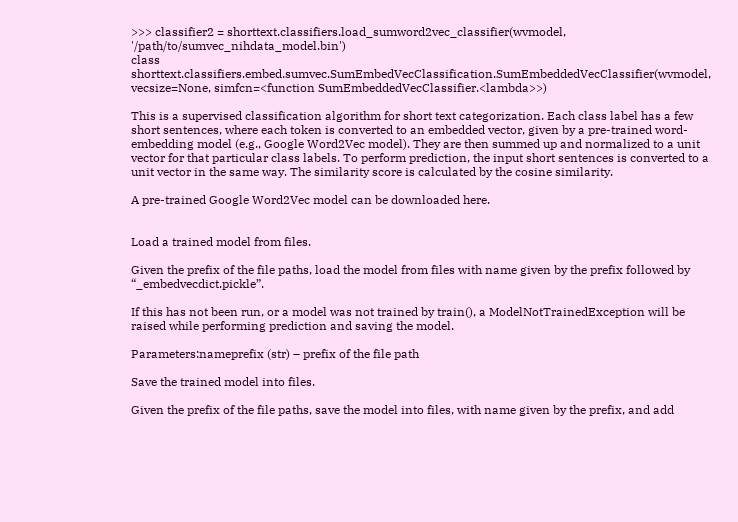>>> classifier2 = shorttext.classifiers.load_sumword2vec_classifier(wvmodel, '/path/to/sumvec_nihdata_model.bin')
class shorttext.classifiers.embed.sumvec.SumEmbedVecClassification.SumEmbeddedVecClassifier(wvmodel, vecsize=None, simfcn=<function SumEmbeddedVecClassifier.<lambda>>)

This is a supervised classification algorithm for short text categorization. Each class label has a few short sentences, where each token is converted to an embedded vector, given by a pre-trained word-embedding model (e.g., Google Word2Vec model). They are then summed up and normalized to a unit vector for that particular class labels. To perform prediction, the input short sentences is converted to a unit vector in the same way. The similarity score is calculated by the cosine similarity.

A pre-trained Google Word2Vec model can be downloaded here.


Load a trained model from files.

Given the prefix of the file paths, load the model from files with name given by the prefix followed by “_embedvecdict.pickle”.

If this has not been run, or a model was not trained by train(), a ModelNotTrainedException will be raised while performing prediction and saving the model.

Parameters:nameprefix (str) – prefix of the file path

Save the trained model into files.

Given the prefix of the file paths, save the model into files, with name given by the prefix, and add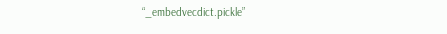“_embedvecdict.pickle”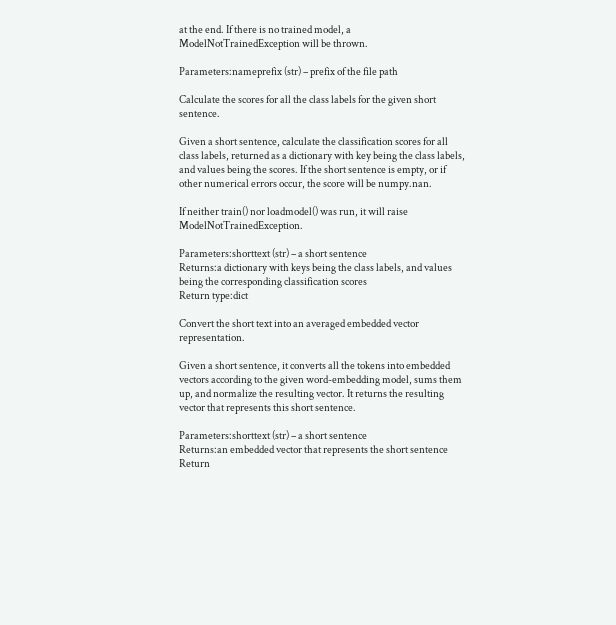at the end. If there is no trained model, a ModelNotTrainedException will be thrown.

Parameters:nameprefix (str) – prefix of the file path

Calculate the scores for all the class labels for the given short sentence.

Given a short sentence, calculate the classification scores for all class labels, returned as a dictionary with key being the class labels, and values being the scores. If the short sentence is empty, or if other numerical errors occur, the score will be numpy.nan.

If neither train() nor loadmodel() was run, it will raise ModelNotTrainedException.

Parameters:shorttext (str) – a short sentence
Returns:a dictionary with keys being the class labels, and values being the corresponding classification scores
Return type:dict

Convert the short text into an averaged embedded vector representation.

Given a short sentence, it converts all the tokens into embedded vectors according to the given word-embedding model, sums them up, and normalize the resulting vector. It returns the resulting vector that represents this short sentence.

Parameters:shorttext (str) – a short sentence
Returns:an embedded vector that represents the short sentence
Return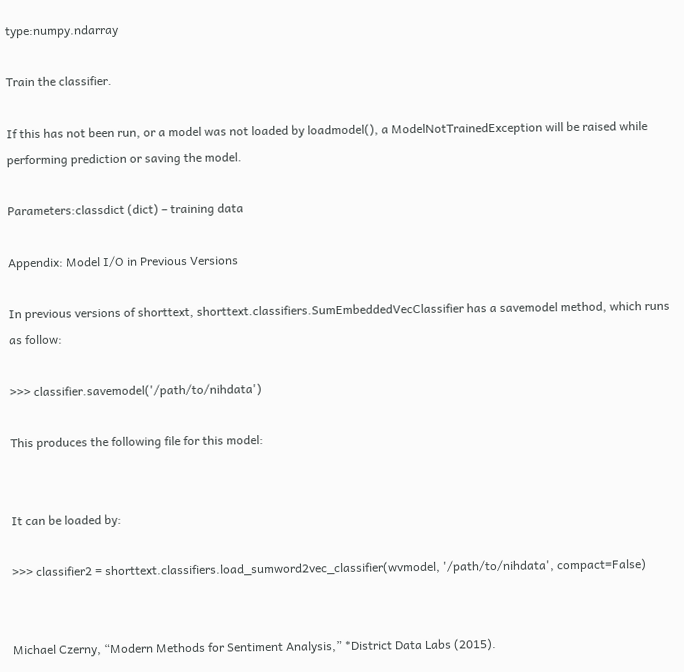type:numpy.ndarray

Train the classifier.

If this has not been run, or a model was not loaded by loadmodel(), a ModelNotTrainedException will be raised while performing prediction or saving the model.

Parameters:classdict (dict) – training data

Appendix: Model I/O in Previous Versions

In previous versions of shorttext, shorttext.classifiers.SumEmbeddedVecClassifier has a savemodel method, which runs as follow:

>>> classifier.savemodel('/path/to/nihdata')

This produces the following file for this model:


It can be loaded by:

>>> classifier2 = shorttext.classifiers.load_sumword2vec_classifier(wvmodel, '/path/to/nihdata', compact=False)


Michael Czerny, “Modern Methods for Sentiment Analysis,” *District Data Labs (2015).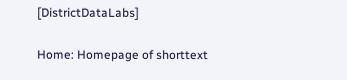[DistrictDataLabs]

Home: Homepage of shorttext